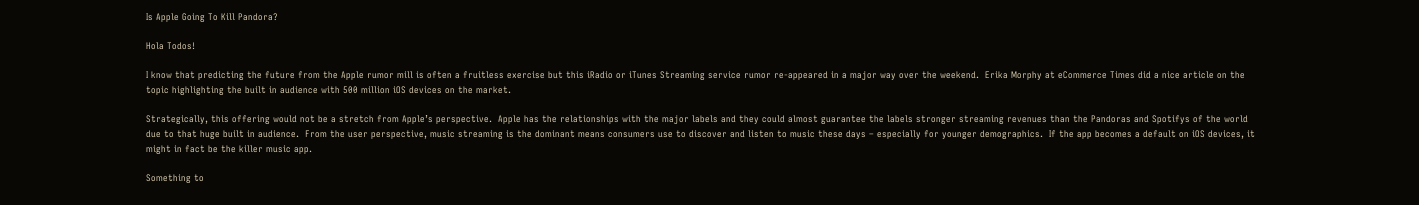Is Apple Going To Kill Pandora?

Hola Todos!

I know that predicting the future from the Apple rumor mill is often a fruitless exercise but this iRadio or iTunes Streaming service rumor re-appeared in a major way over the weekend.  Erika Morphy at eCommerce Times did a nice article on the topic highlighting the built in audience with 500 million iOS devices on the market.

Strategically, this offering would not be a stretch from Apple’s perspective.  Apple has the relationships with the major labels and they could almost guarantee the labels stronger streaming revenues than the Pandoras and Spotifys of the world due to that huge built in audience.  From the user perspective, music streaming is the dominant means consumers use to discover and listen to music these days – especially for younger demographics.  If the app becomes a default on iOS devices, it might in fact be the killer music app.

Something to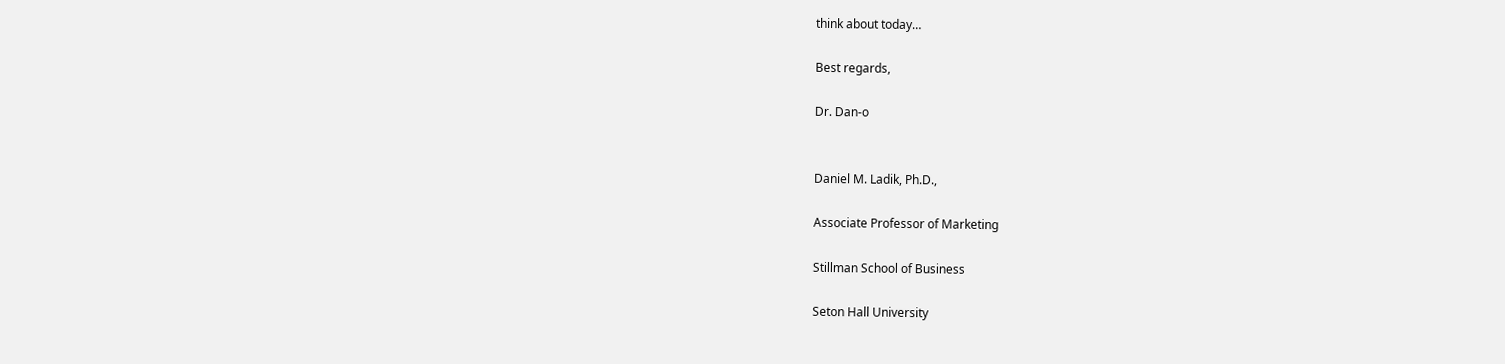think about today…

Best regards,

Dr. Dan-o


Daniel M. Ladik, Ph.D.,

Associate Professor of Marketing

Stillman School of Business

Seton Hall University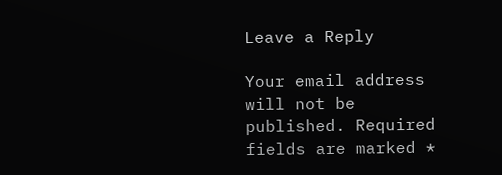Leave a Reply

Your email address will not be published. Required fields are marked *